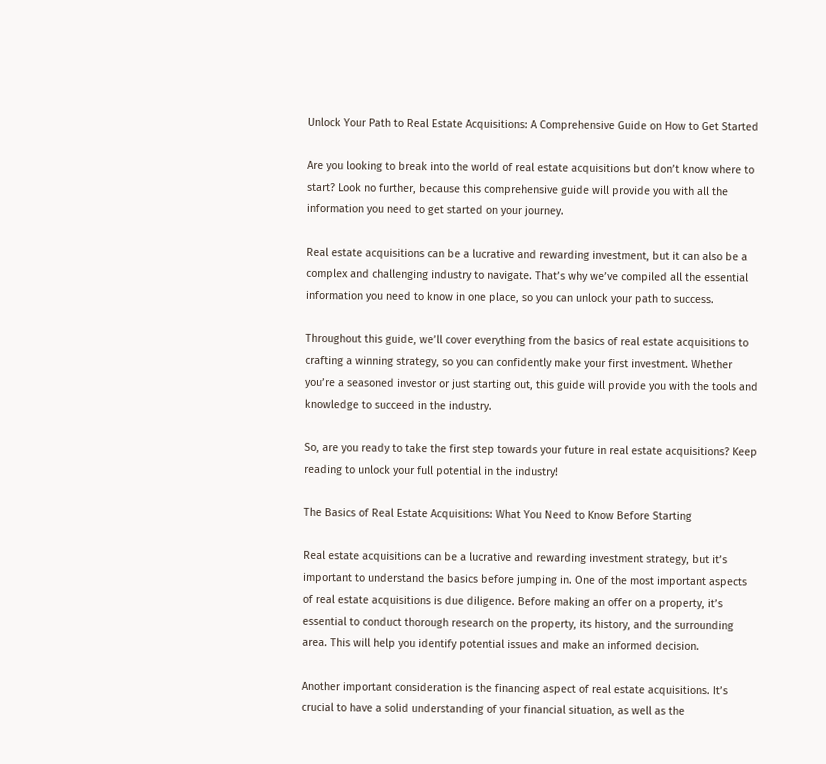Unlock Your Path to Real Estate Acquisitions: A Comprehensive Guide on How to Get Started

Are you looking to break into the world of real estate acquisitions but don’t know where to start? Look no further, because this comprehensive guide will provide you with all the information you need to get started on your journey.

Real estate acquisitions can be a lucrative and rewarding investment, but it can also be a complex and challenging industry to navigate. That’s why we’ve compiled all the essential information you need to know in one place, so you can unlock your path to success.

Throughout this guide, we’ll cover everything from the basics of real estate acquisitions to crafting a winning strategy, so you can confidently make your first investment. Whether you’re a seasoned investor or just starting out, this guide will provide you with the tools and knowledge to succeed in the industry.

So, are you ready to take the first step towards your future in real estate acquisitions? Keep reading to unlock your full potential in the industry!

The Basics of Real Estate Acquisitions: What You Need to Know Before Starting

Real estate acquisitions can be a lucrative and rewarding investment strategy, but it’s important to understand the basics before jumping in. One of the most important aspects of real estate acquisitions is due diligence. Before making an offer on a property, it’s essential to conduct thorough research on the property, its history, and the surrounding area. This will help you identify potential issues and make an informed decision.

Another important consideration is the financing aspect of real estate acquisitions. It’s crucial to have a solid understanding of your financial situation, as well as the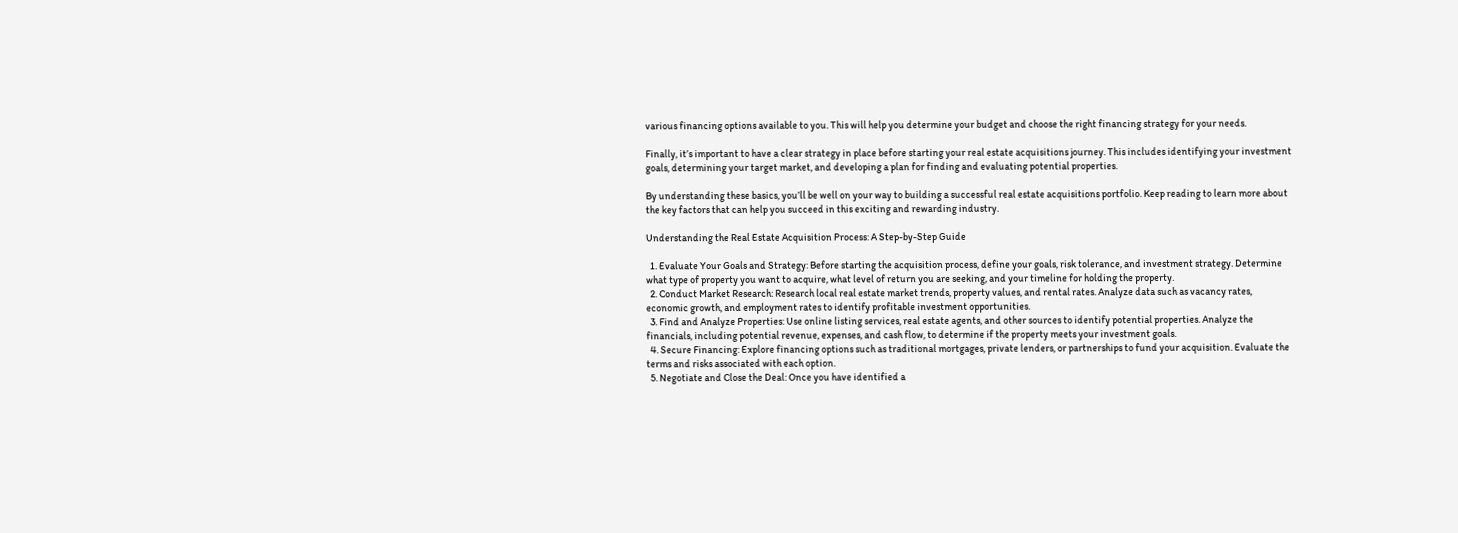various financing options available to you. This will help you determine your budget and choose the right financing strategy for your needs.

Finally, it’s important to have a clear strategy in place before starting your real estate acquisitions journey. This includes identifying your investment goals, determining your target market, and developing a plan for finding and evaluating potential properties.

By understanding these basics, you’ll be well on your way to building a successful real estate acquisitions portfolio. Keep reading to learn more about the key factors that can help you succeed in this exciting and rewarding industry.

Understanding the Real Estate Acquisition Process: A Step-by-Step Guide

  1. Evaluate Your Goals and Strategy: Before starting the acquisition process, define your goals, risk tolerance, and investment strategy. Determine what type of property you want to acquire, what level of return you are seeking, and your timeline for holding the property.
  2. Conduct Market Research: Research local real estate market trends, property values, and rental rates. Analyze data such as vacancy rates, economic growth, and employment rates to identify profitable investment opportunities.
  3. Find and Analyze Properties: Use online listing services, real estate agents, and other sources to identify potential properties. Analyze the financials, including potential revenue, expenses, and cash flow, to determine if the property meets your investment goals.
  4. Secure Financing: Explore financing options such as traditional mortgages, private lenders, or partnerships to fund your acquisition. Evaluate the terms and risks associated with each option.
  5. Negotiate and Close the Deal: Once you have identified a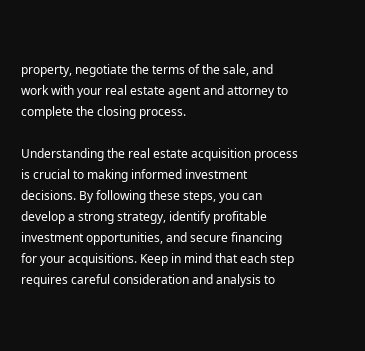property, negotiate the terms of the sale, and work with your real estate agent and attorney to complete the closing process.

Understanding the real estate acquisition process is crucial to making informed investment decisions. By following these steps, you can develop a strong strategy, identify profitable investment opportunities, and secure financing for your acquisitions. Keep in mind that each step requires careful consideration and analysis to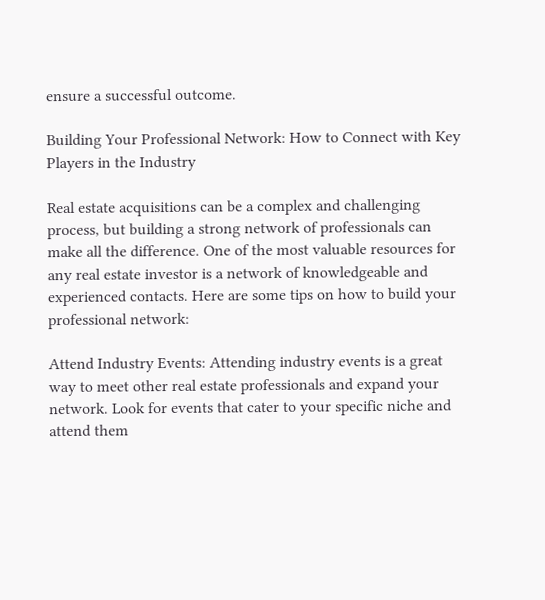ensure a successful outcome.

Building Your Professional Network: How to Connect with Key Players in the Industry

Real estate acquisitions can be a complex and challenging process, but building a strong network of professionals can make all the difference. One of the most valuable resources for any real estate investor is a network of knowledgeable and experienced contacts. Here are some tips on how to build your professional network:

Attend Industry Events: Attending industry events is a great way to meet other real estate professionals and expand your network. Look for events that cater to your specific niche and attend them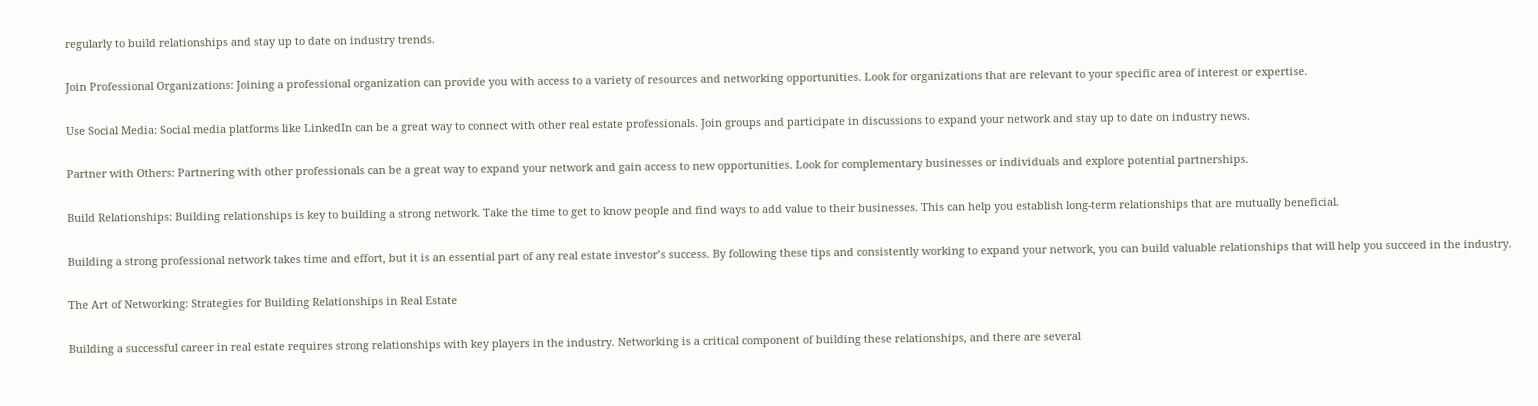regularly to build relationships and stay up to date on industry trends.

Join Professional Organizations: Joining a professional organization can provide you with access to a variety of resources and networking opportunities. Look for organizations that are relevant to your specific area of interest or expertise.

Use Social Media: Social media platforms like LinkedIn can be a great way to connect with other real estate professionals. Join groups and participate in discussions to expand your network and stay up to date on industry news.

Partner with Others: Partnering with other professionals can be a great way to expand your network and gain access to new opportunities. Look for complementary businesses or individuals and explore potential partnerships.

Build Relationships: Building relationships is key to building a strong network. Take the time to get to know people and find ways to add value to their businesses. This can help you establish long-term relationships that are mutually beneficial.

Building a strong professional network takes time and effort, but it is an essential part of any real estate investor’s success. By following these tips and consistently working to expand your network, you can build valuable relationships that will help you succeed in the industry.

The Art of Networking: Strategies for Building Relationships in Real Estate

Building a successful career in real estate requires strong relationships with key players in the industry. Networking is a critical component of building these relationships, and there are several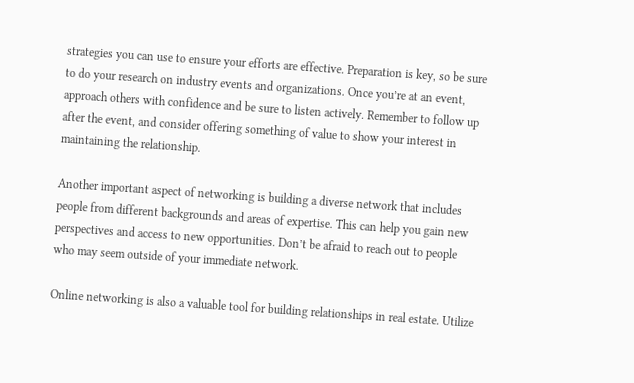strategies you can use to ensure your efforts are effective. Preparation is key, so be sure to do your research on industry events and organizations. Once you’re at an event, approach others with confidence and be sure to listen actively. Remember to follow up after the event, and consider offering something of value to show your interest in maintaining the relationship.

Another important aspect of networking is building a diverse network that includes people from different backgrounds and areas of expertise. This can help you gain new perspectives and access to new opportunities. Don’t be afraid to reach out to people who may seem outside of your immediate network.

Online networking is also a valuable tool for building relationships in real estate. Utilize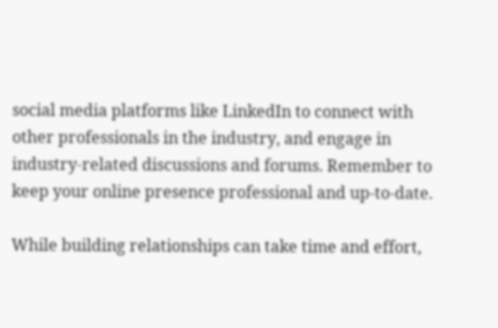social media platforms like LinkedIn to connect with other professionals in the industry, and engage in industry-related discussions and forums. Remember to keep your online presence professional and up-to-date.

While building relationships can take time and effort,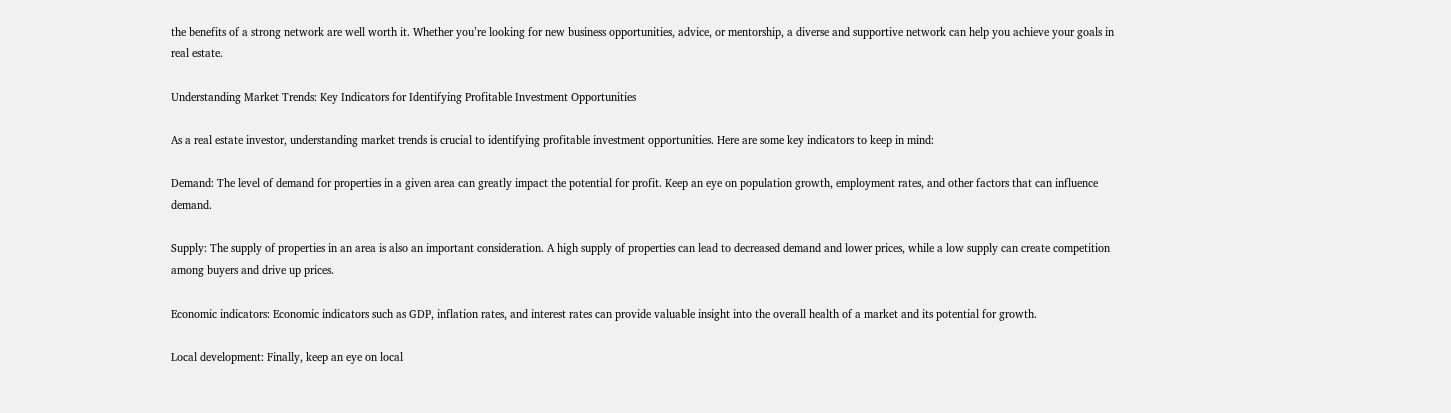the benefits of a strong network are well worth it. Whether you’re looking for new business opportunities, advice, or mentorship, a diverse and supportive network can help you achieve your goals in real estate.

Understanding Market Trends: Key Indicators for Identifying Profitable Investment Opportunities

As a real estate investor, understanding market trends is crucial to identifying profitable investment opportunities. Here are some key indicators to keep in mind:

Demand: The level of demand for properties in a given area can greatly impact the potential for profit. Keep an eye on population growth, employment rates, and other factors that can influence demand.

Supply: The supply of properties in an area is also an important consideration. A high supply of properties can lead to decreased demand and lower prices, while a low supply can create competition among buyers and drive up prices.

Economic indicators: Economic indicators such as GDP, inflation rates, and interest rates can provide valuable insight into the overall health of a market and its potential for growth.

Local development: Finally, keep an eye on local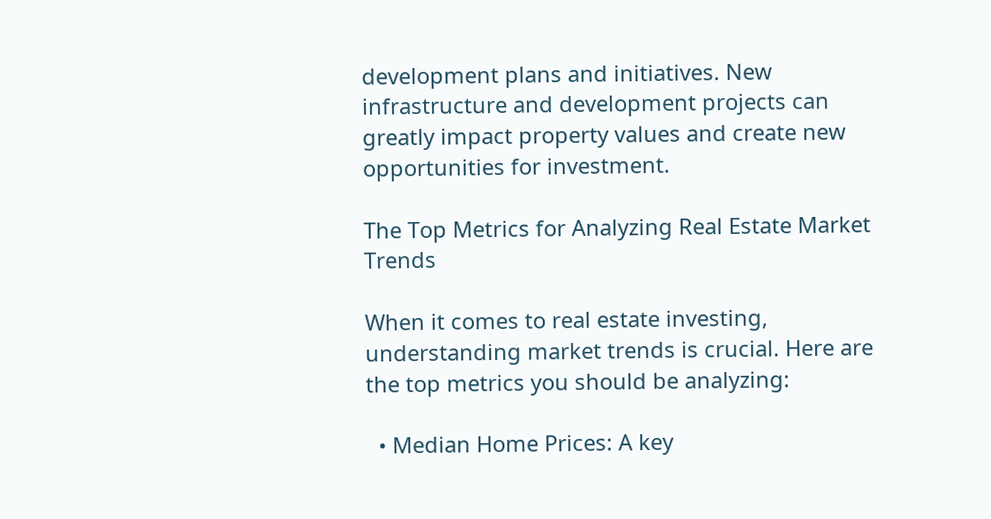development plans and initiatives. New infrastructure and development projects can greatly impact property values and create new opportunities for investment.

The Top Metrics for Analyzing Real Estate Market Trends

When it comes to real estate investing, understanding market trends is crucial. Here are the top metrics you should be analyzing:

  • Median Home Prices: A key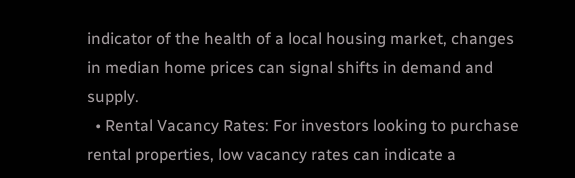indicator of the health of a local housing market, changes in median home prices can signal shifts in demand and supply.
  • Rental Vacancy Rates: For investors looking to purchase rental properties, low vacancy rates can indicate a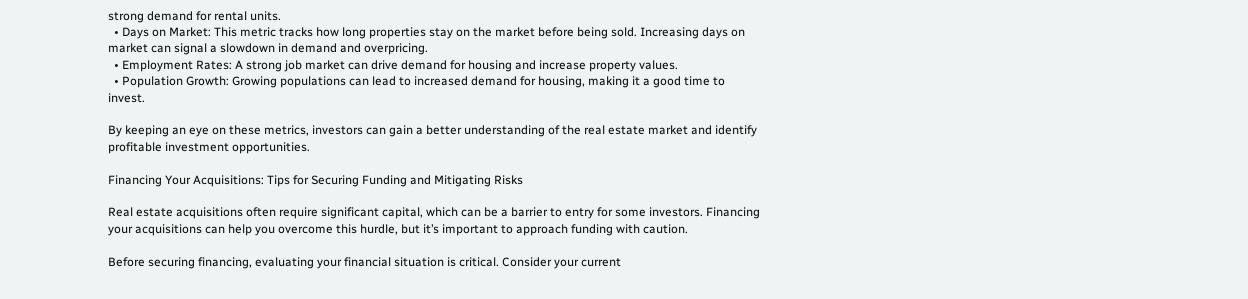strong demand for rental units.
  • Days on Market: This metric tracks how long properties stay on the market before being sold. Increasing days on market can signal a slowdown in demand and overpricing.
  • Employment Rates: A strong job market can drive demand for housing and increase property values.
  • Population Growth: Growing populations can lead to increased demand for housing, making it a good time to invest.

By keeping an eye on these metrics, investors can gain a better understanding of the real estate market and identify profitable investment opportunities.

Financing Your Acquisitions: Tips for Securing Funding and Mitigating Risks

Real estate acquisitions often require significant capital, which can be a barrier to entry for some investors. Financing your acquisitions can help you overcome this hurdle, but it’s important to approach funding with caution.

Before securing financing, evaluating your financial situation is critical. Consider your current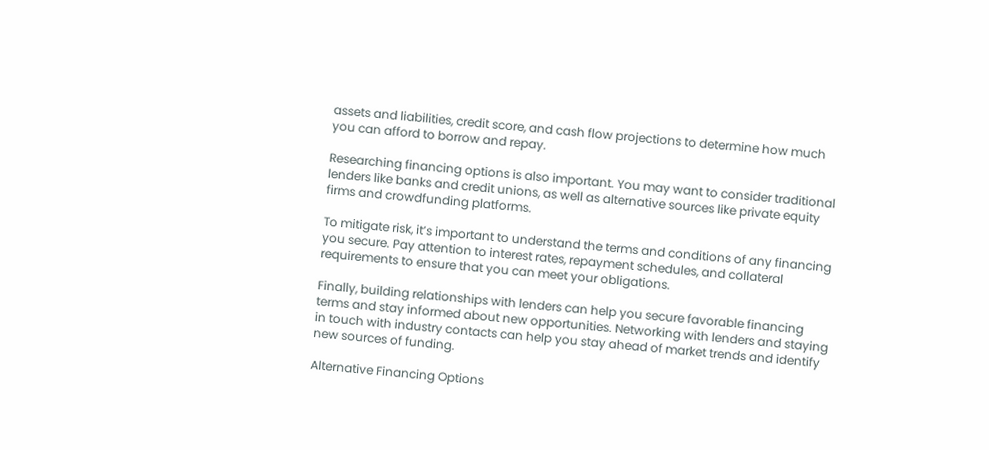assets and liabilities, credit score, and cash flow projections to determine how much you can afford to borrow and repay.

Researching financing options is also important. You may want to consider traditional lenders like banks and credit unions, as well as alternative sources like private equity firms and crowdfunding platforms.

To mitigate risk, it’s important to understand the terms and conditions of any financing you secure. Pay attention to interest rates, repayment schedules, and collateral requirements to ensure that you can meet your obligations.

Finally, building relationships with lenders can help you secure favorable financing terms and stay informed about new opportunities. Networking with lenders and staying in touch with industry contacts can help you stay ahead of market trends and identify new sources of funding.

Alternative Financing Options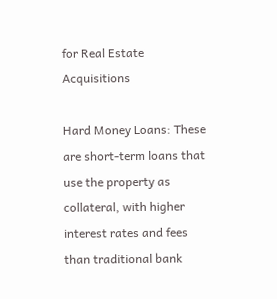for Real Estate Acquisitions

Hard Money Loans: These are short-term loans that use the property as collateral, with higher interest rates and fees than traditional bank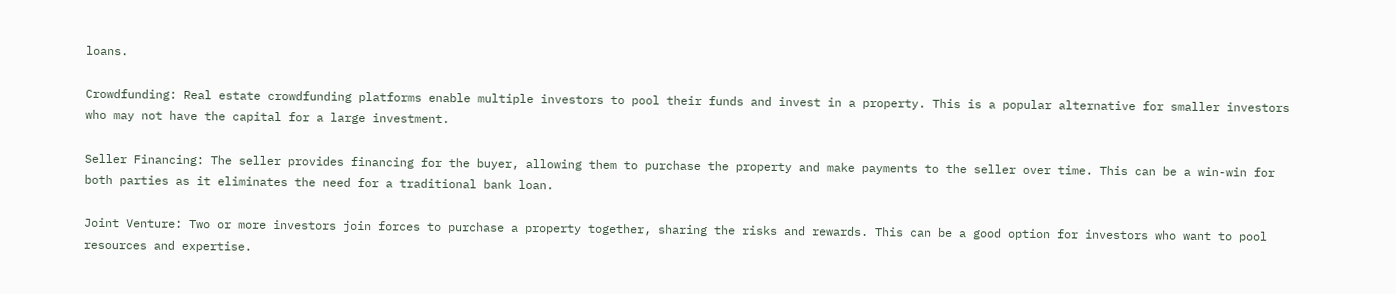loans.

Crowdfunding: Real estate crowdfunding platforms enable multiple investors to pool their funds and invest in a property. This is a popular alternative for smaller investors who may not have the capital for a large investment.

Seller Financing: The seller provides financing for the buyer, allowing them to purchase the property and make payments to the seller over time. This can be a win-win for both parties as it eliminates the need for a traditional bank loan.

Joint Venture: Two or more investors join forces to purchase a property together, sharing the risks and rewards. This can be a good option for investors who want to pool resources and expertise.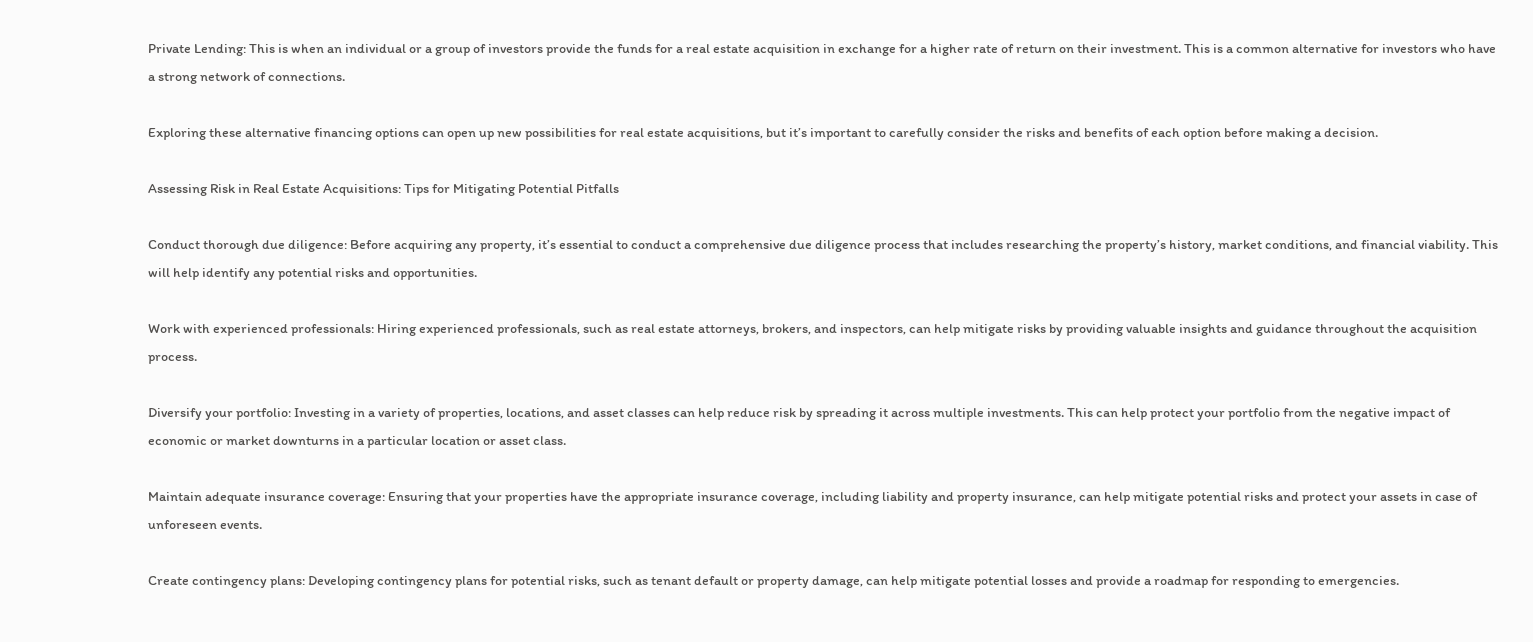Private Lending: This is when an individual or a group of investors provide the funds for a real estate acquisition in exchange for a higher rate of return on their investment. This is a common alternative for investors who have a strong network of connections.

Exploring these alternative financing options can open up new possibilities for real estate acquisitions, but it’s important to carefully consider the risks and benefits of each option before making a decision.

Assessing Risk in Real Estate Acquisitions: Tips for Mitigating Potential Pitfalls

Conduct thorough due diligence: Before acquiring any property, it’s essential to conduct a comprehensive due diligence process that includes researching the property’s history, market conditions, and financial viability. This will help identify any potential risks and opportunities.

Work with experienced professionals: Hiring experienced professionals, such as real estate attorneys, brokers, and inspectors, can help mitigate risks by providing valuable insights and guidance throughout the acquisition process.

Diversify your portfolio: Investing in a variety of properties, locations, and asset classes can help reduce risk by spreading it across multiple investments. This can help protect your portfolio from the negative impact of economic or market downturns in a particular location or asset class.

Maintain adequate insurance coverage: Ensuring that your properties have the appropriate insurance coverage, including liability and property insurance, can help mitigate potential risks and protect your assets in case of unforeseen events.

Create contingency plans: Developing contingency plans for potential risks, such as tenant default or property damage, can help mitigate potential losses and provide a roadmap for responding to emergencies.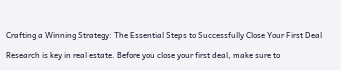Crafting a Winning Strategy: The Essential Steps to Successfully Close Your First Deal

Research is key in real estate. Before you close your first deal, make sure to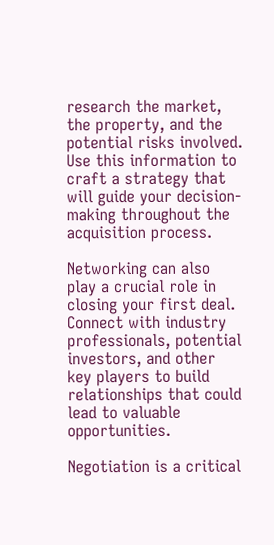research the market, the property, and the potential risks involved. Use this information to craft a strategy that will guide your decision-making throughout the acquisition process.

Networking can also play a crucial role in closing your first deal. Connect with industry professionals, potential investors, and other key players to build relationships that could lead to valuable opportunities.

Negotiation is a critical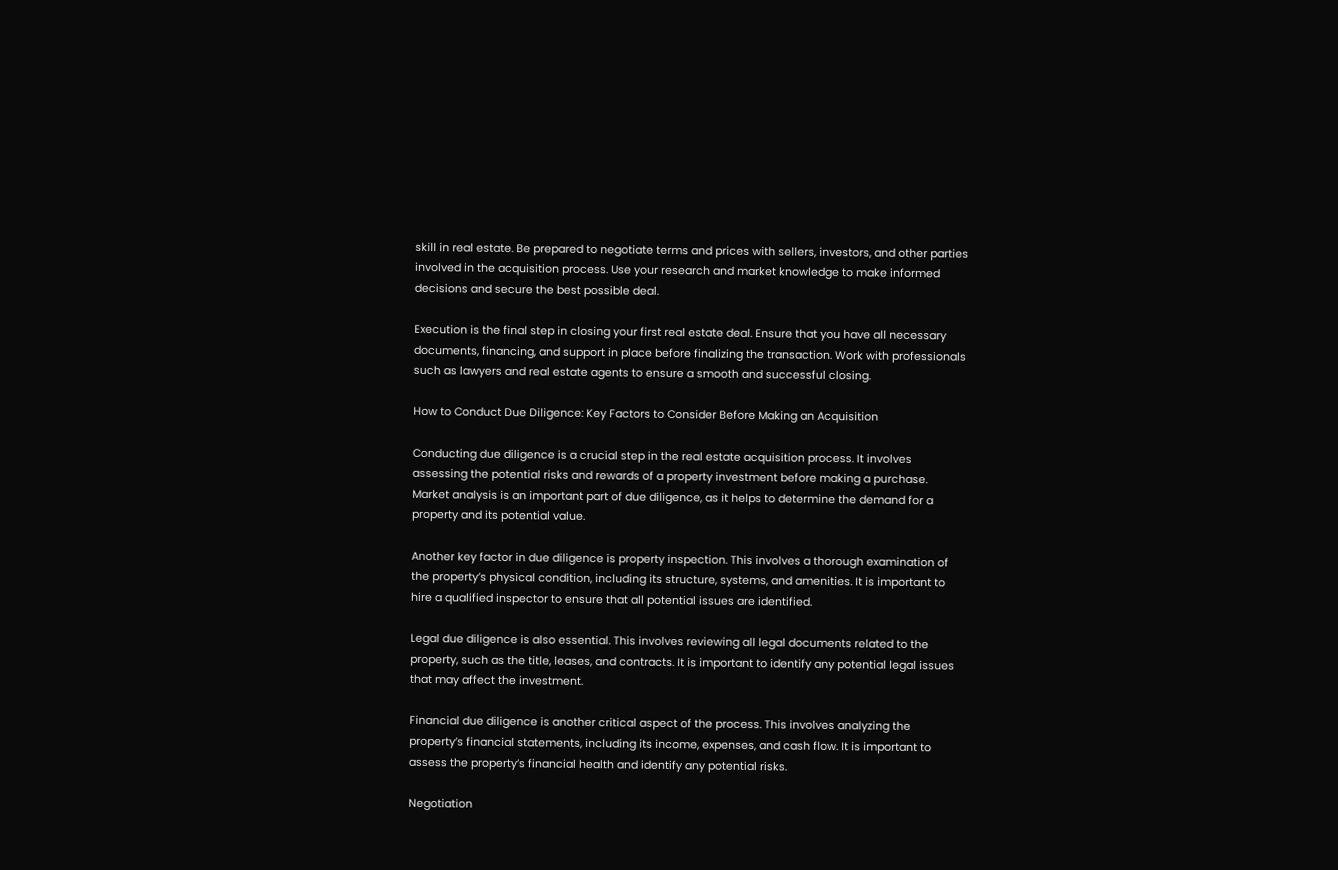skill in real estate. Be prepared to negotiate terms and prices with sellers, investors, and other parties involved in the acquisition process. Use your research and market knowledge to make informed decisions and secure the best possible deal.

Execution is the final step in closing your first real estate deal. Ensure that you have all necessary documents, financing, and support in place before finalizing the transaction. Work with professionals such as lawyers and real estate agents to ensure a smooth and successful closing.

How to Conduct Due Diligence: Key Factors to Consider Before Making an Acquisition

Conducting due diligence is a crucial step in the real estate acquisition process. It involves assessing the potential risks and rewards of a property investment before making a purchase. Market analysis is an important part of due diligence, as it helps to determine the demand for a property and its potential value.

Another key factor in due diligence is property inspection. This involves a thorough examination of the property’s physical condition, including its structure, systems, and amenities. It is important to hire a qualified inspector to ensure that all potential issues are identified.

Legal due diligence is also essential. This involves reviewing all legal documents related to the property, such as the title, leases, and contracts. It is important to identify any potential legal issues that may affect the investment.

Financial due diligence is another critical aspect of the process. This involves analyzing the property’s financial statements, including its income, expenses, and cash flow. It is important to assess the property’s financial health and identify any potential risks.

Negotiation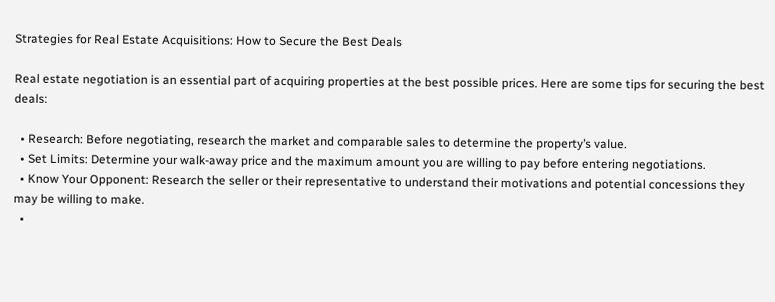Strategies for Real Estate Acquisitions: How to Secure the Best Deals

Real estate negotiation is an essential part of acquiring properties at the best possible prices. Here are some tips for securing the best deals:

  • Research: Before negotiating, research the market and comparable sales to determine the property’s value.
  • Set Limits: Determine your walk-away price and the maximum amount you are willing to pay before entering negotiations.
  • Know Your Opponent: Research the seller or their representative to understand their motivations and potential concessions they may be willing to make.
  •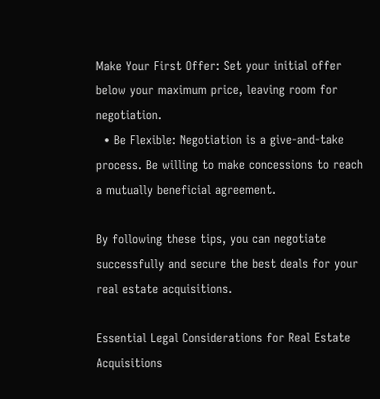Make Your First Offer: Set your initial offer below your maximum price, leaving room for negotiation.
  • Be Flexible: Negotiation is a give-and-take process. Be willing to make concessions to reach a mutually beneficial agreement.

By following these tips, you can negotiate successfully and secure the best deals for your real estate acquisitions.

Essential Legal Considerations for Real Estate Acquisitions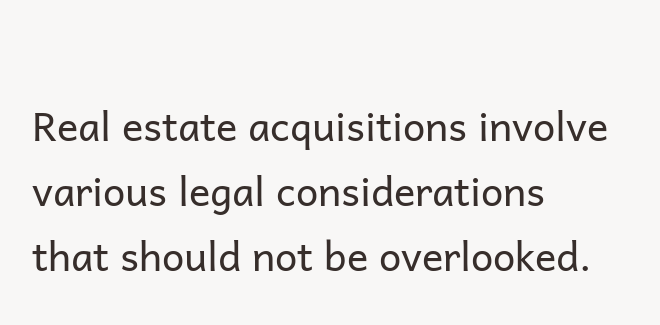Real estate acquisitions involve various legal considerations that should not be overlooked.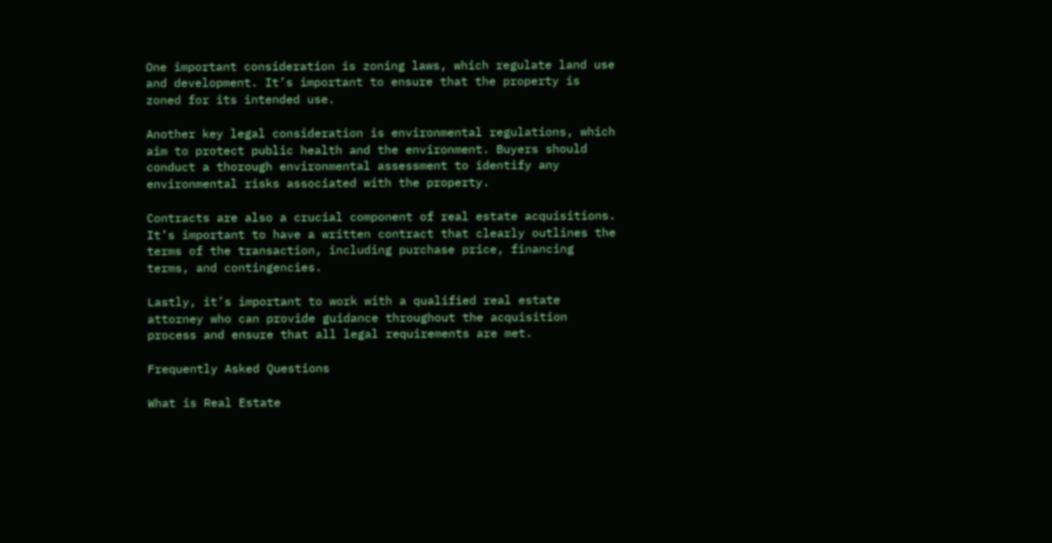One important consideration is zoning laws, which regulate land use and development. It’s important to ensure that the property is zoned for its intended use.

Another key legal consideration is environmental regulations, which aim to protect public health and the environment. Buyers should conduct a thorough environmental assessment to identify any environmental risks associated with the property.

Contracts are also a crucial component of real estate acquisitions. It’s important to have a written contract that clearly outlines the terms of the transaction, including purchase price, financing terms, and contingencies.

Lastly, it’s important to work with a qualified real estate attorney who can provide guidance throughout the acquisition process and ensure that all legal requirements are met.

Frequently Asked Questions

What is Real Estate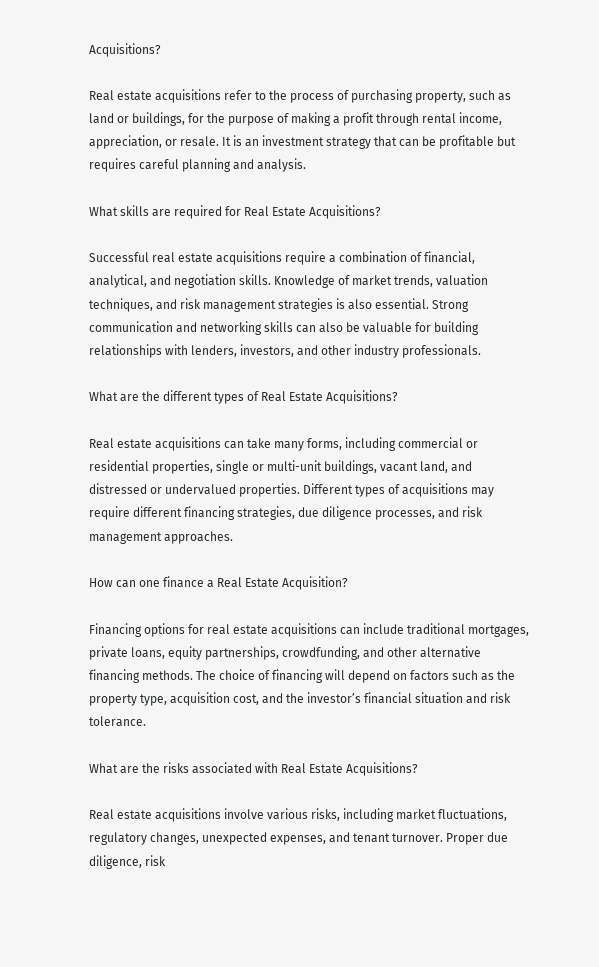Acquisitions?

Real estate acquisitions refer to the process of purchasing property, such as land or buildings, for the purpose of making a profit through rental income, appreciation, or resale. It is an investment strategy that can be profitable but requires careful planning and analysis.

What skills are required for Real Estate Acquisitions?

Successful real estate acquisitions require a combination of financial, analytical, and negotiation skills. Knowledge of market trends, valuation techniques, and risk management strategies is also essential. Strong communication and networking skills can also be valuable for building relationships with lenders, investors, and other industry professionals.

What are the different types of Real Estate Acquisitions?

Real estate acquisitions can take many forms, including commercial or residential properties, single or multi-unit buildings, vacant land, and distressed or undervalued properties. Different types of acquisitions may require different financing strategies, due diligence processes, and risk management approaches.

How can one finance a Real Estate Acquisition?

Financing options for real estate acquisitions can include traditional mortgages, private loans, equity partnerships, crowdfunding, and other alternative financing methods. The choice of financing will depend on factors such as the property type, acquisition cost, and the investor’s financial situation and risk tolerance.

What are the risks associated with Real Estate Acquisitions?

Real estate acquisitions involve various risks, including market fluctuations, regulatory changes, unexpected expenses, and tenant turnover. Proper due diligence, risk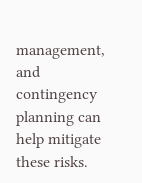management, and contingency planning can help mitigate these risks.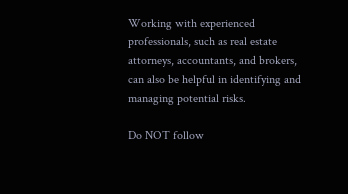Working with experienced professionals, such as real estate attorneys, accountants, and brokers, can also be helpful in identifying and managing potential risks.

Do NOT follow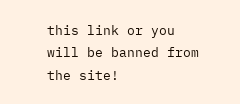this link or you will be banned from the site!